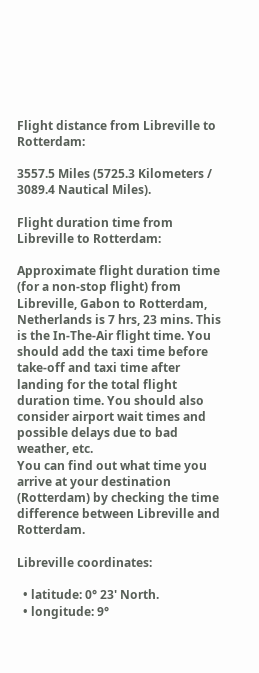Flight distance from Libreville to Rotterdam:

3557.5 Miles (5725.3 Kilometers / 3089.4 Nautical Miles).

Flight duration time from Libreville to Rotterdam:

Approximate flight duration time (for a non-stop flight) from Libreville, Gabon to Rotterdam, Netherlands is 7 hrs, 23 mins. This is the In-The-Air flight time. You should add the taxi time before take-off and taxi time after landing for the total flight duration time. You should also consider airport wait times and possible delays due to bad weather, etc.
You can find out what time you arrive at your destination (Rotterdam) by checking the time difference between Libreville and Rotterdam.

Libreville coordinates:

  • latitude: 0° 23' North.
  • longitude: 9°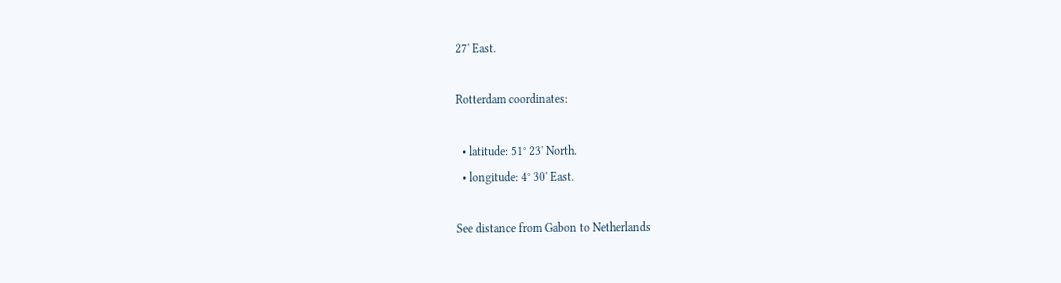27' East.

Rotterdam coordinates:

  • latitude: 51° 23' North.
  • longitude: 4° 30' East.

See distance from Gabon to Netherlands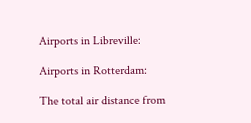Airports in Libreville:

Airports in Rotterdam:

The total air distance from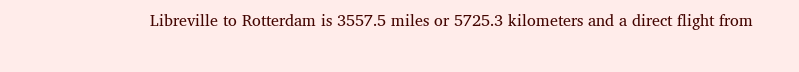Libreville to Rotterdam is 3557.5 miles or 5725.3 kilometers and a direct flight from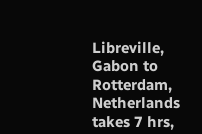Libreville, Gabon to Rotterdam, Netherlands takes 7 hrs,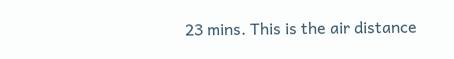23 mins. This is the air distance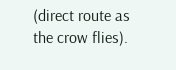(direct route as the crow flies).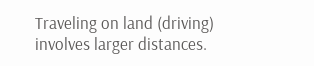Traveling on land (driving) involves larger distances.